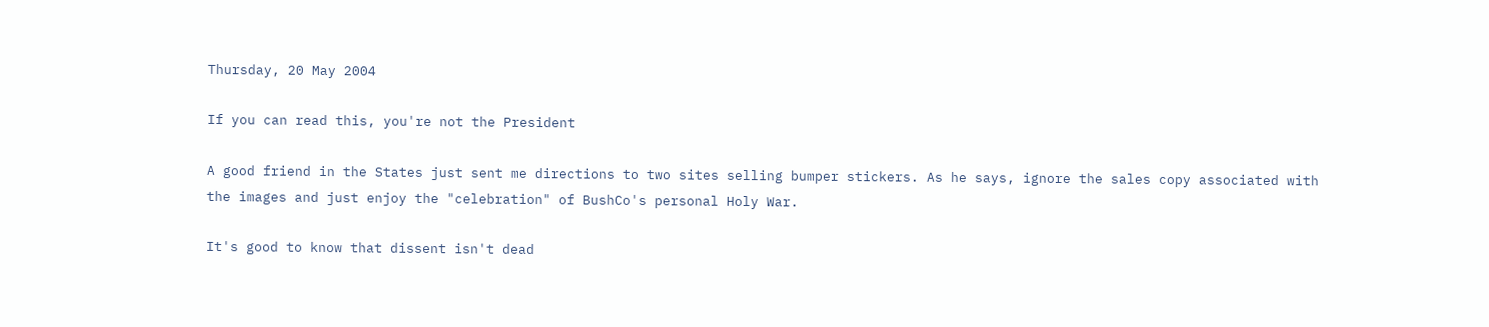Thursday, 20 May 2004

If you can read this, you're not the President

A good friend in the States just sent me directions to two sites selling bumper stickers. As he says, ignore the sales copy associated with the images and just enjoy the "celebration" of BushCo's personal Holy War.

It's good to know that dissent isn't dead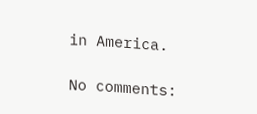in America.

No comments: